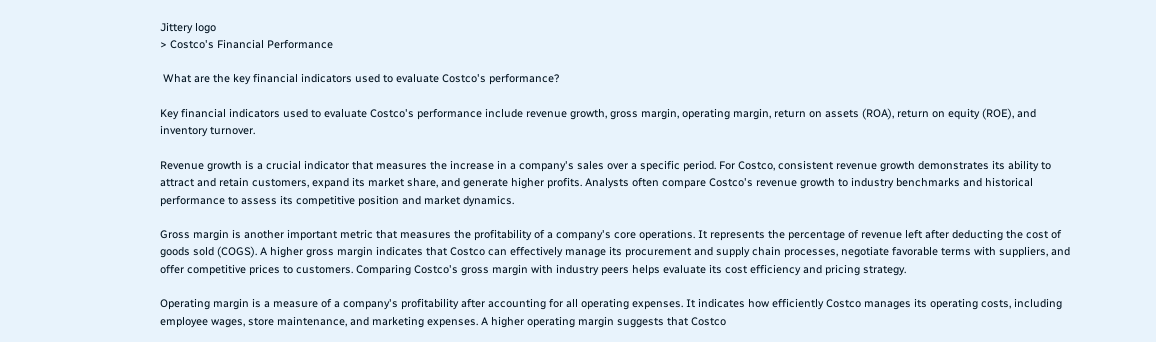Jittery logo
> Costco's Financial Performance

 What are the key financial indicators used to evaluate Costco's performance?

Key financial indicators used to evaluate Costco's performance include revenue growth, gross margin, operating margin, return on assets (ROA), return on equity (ROE), and inventory turnover.

Revenue growth is a crucial indicator that measures the increase in a company's sales over a specific period. For Costco, consistent revenue growth demonstrates its ability to attract and retain customers, expand its market share, and generate higher profits. Analysts often compare Costco's revenue growth to industry benchmarks and historical performance to assess its competitive position and market dynamics.

Gross margin is another important metric that measures the profitability of a company's core operations. It represents the percentage of revenue left after deducting the cost of goods sold (COGS). A higher gross margin indicates that Costco can effectively manage its procurement and supply chain processes, negotiate favorable terms with suppliers, and offer competitive prices to customers. Comparing Costco's gross margin with industry peers helps evaluate its cost efficiency and pricing strategy.

Operating margin is a measure of a company's profitability after accounting for all operating expenses. It indicates how efficiently Costco manages its operating costs, including employee wages, store maintenance, and marketing expenses. A higher operating margin suggests that Costco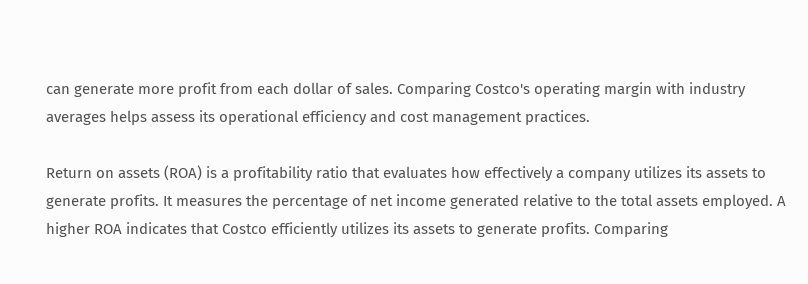can generate more profit from each dollar of sales. Comparing Costco's operating margin with industry averages helps assess its operational efficiency and cost management practices.

Return on assets (ROA) is a profitability ratio that evaluates how effectively a company utilizes its assets to generate profits. It measures the percentage of net income generated relative to the total assets employed. A higher ROA indicates that Costco efficiently utilizes its assets to generate profits. Comparing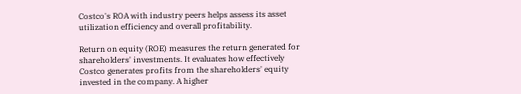Costco's ROA with industry peers helps assess its asset utilization efficiency and overall profitability.

Return on equity (ROE) measures the return generated for shareholders' investments. It evaluates how effectively Costco generates profits from the shareholders' equity invested in the company. A higher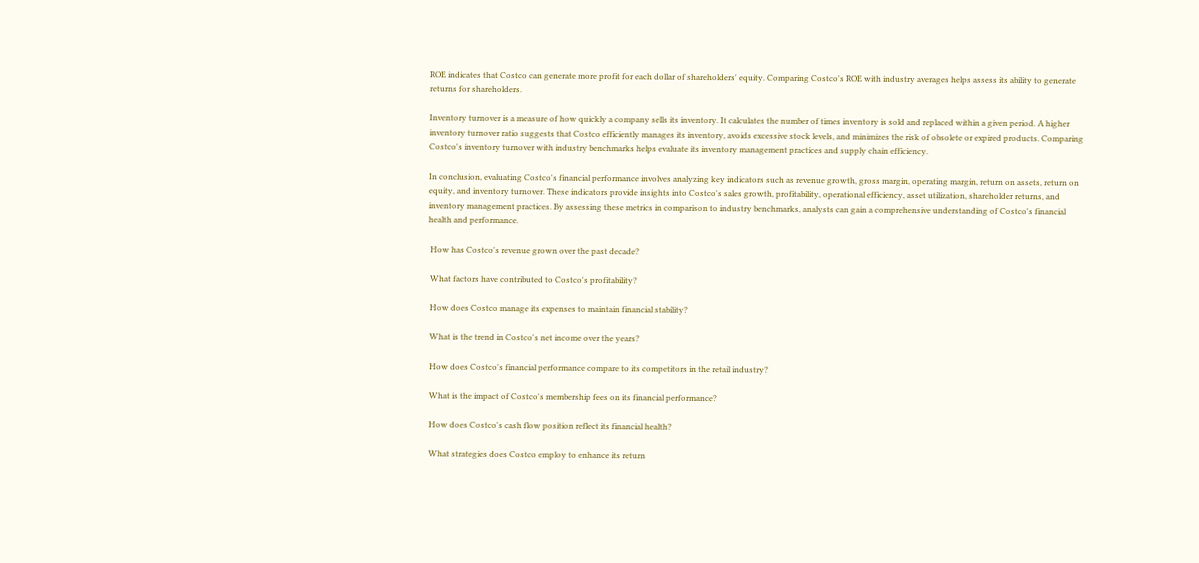ROE indicates that Costco can generate more profit for each dollar of shareholders' equity. Comparing Costco's ROE with industry averages helps assess its ability to generate returns for shareholders.

Inventory turnover is a measure of how quickly a company sells its inventory. It calculates the number of times inventory is sold and replaced within a given period. A higher inventory turnover ratio suggests that Costco efficiently manages its inventory, avoids excessive stock levels, and minimizes the risk of obsolete or expired products. Comparing Costco's inventory turnover with industry benchmarks helps evaluate its inventory management practices and supply chain efficiency.

In conclusion, evaluating Costco's financial performance involves analyzing key indicators such as revenue growth, gross margin, operating margin, return on assets, return on equity, and inventory turnover. These indicators provide insights into Costco's sales growth, profitability, operational efficiency, asset utilization, shareholder returns, and inventory management practices. By assessing these metrics in comparison to industry benchmarks, analysts can gain a comprehensive understanding of Costco's financial health and performance.

 How has Costco's revenue grown over the past decade?

 What factors have contributed to Costco's profitability?

 How does Costco manage its expenses to maintain financial stability?

 What is the trend in Costco's net income over the years?

 How does Costco's financial performance compare to its competitors in the retail industry?

 What is the impact of Costco's membership fees on its financial performance?

 How does Costco's cash flow position reflect its financial health?

 What strategies does Costco employ to enhance its return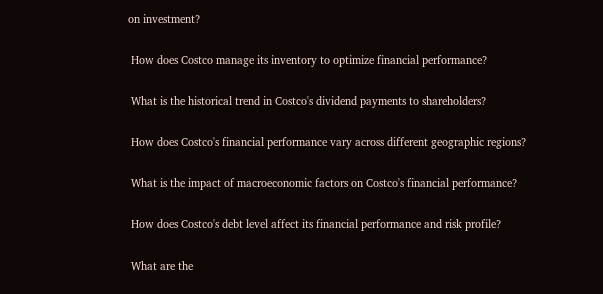on investment?

 How does Costco manage its inventory to optimize financial performance?

 What is the historical trend in Costco's dividend payments to shareholders?

 How does Costco's financial performance vary across different geographic regions?

 What is the impact of macroeconomic factors on Costco's financial performance?

 How does Costco's debt level affect its financial performance and risk profile?

 What are the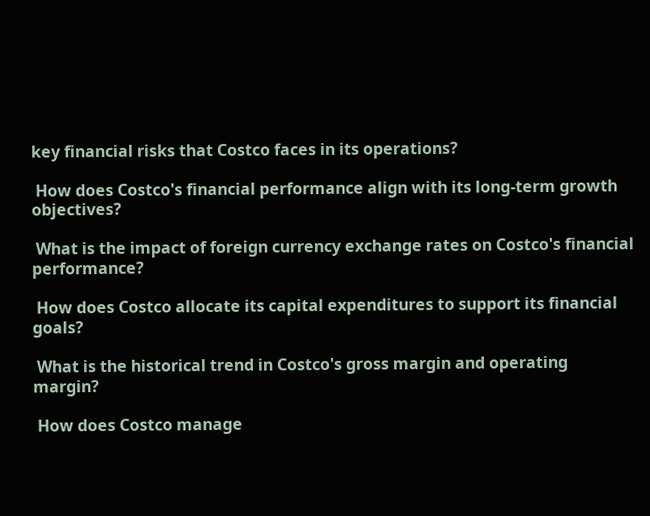key financial risks that Costco faces in its operations?

 How does Costco's financial performance align with its long-term growth objectives?

 What is the impact of foreign currency exchange rates on Costco's financial performance?

 How does Costco allocate its capital expenditures to support its financial goals?

 What is the historical trend in Costco's gross margin and operating margin?

 How does Costco manage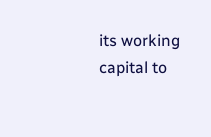its working capital to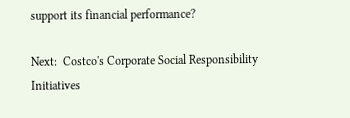support its financial performance?

Next:  Costco's Corporate Social Responsibility Initiatives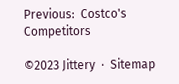Previous:  Costco's Competitors

©2023 Jittery  ·  Sitemap